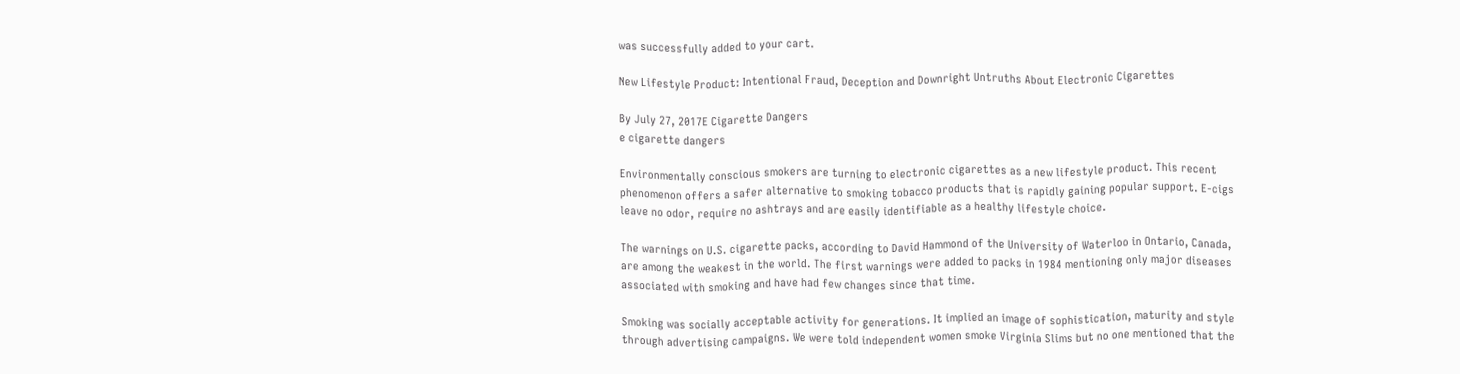was successfully added to your cart.

New Lifestyle Product: Intentional Fraud, Deception and Downright Untruths About Electronic Cigarettes

By July 27, 2017E Cigarette Dangers
e cigarette dangers

Environmentally conscious smokers are turning to electronic cigarettes as a new lifestyle product. This recent phenomenon offers a safer alternative to smoking tobacco products that is rapidly gaining popular support. E-cigs leave no odor, require no ashtrays and are easily identifiable as a healthy lifestyle choice.

The warnings on U.S. cigarette packs, according to David Hammond of the University of Waterloo in Ontario, Canada, are among the weakest in the world. The first warnings were added to packs in 1984 mentioning only major diseases associated with smoking and have had few changes since that time.

Smoking was socially acceptable activity for generations. It implied an image of sophistication, maturity and style through advertising campaigns. We were told independent women smoke Virginia Slims but no one mentioned that the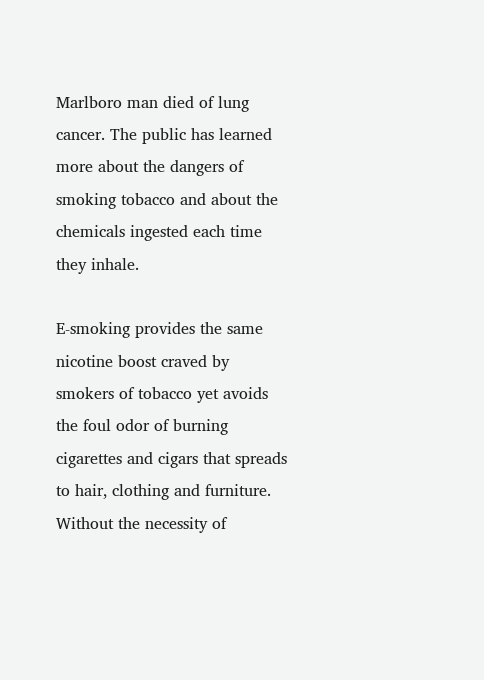Marlboro man died of lung cancer. The public has learned more about the dangers of smoking tobacco and about the chemicals ingested each time they inhale.

E-smoking provides the same nicotine boost craved by smokers of tobacco yet avoids the foul odor of burning cigarettes and cigars that spreads to hair, clothing and furniture. Without the necessity of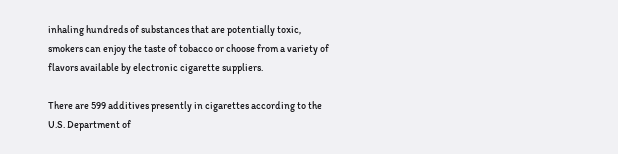inhaling hundreds of substances that are potentially toxic, smokers can enjoy the taste of tobacco or choose from a variety of flavors available by electronic cigarette suppliers.

There are 599 additives presently in cigarettes according to the U.S. Department of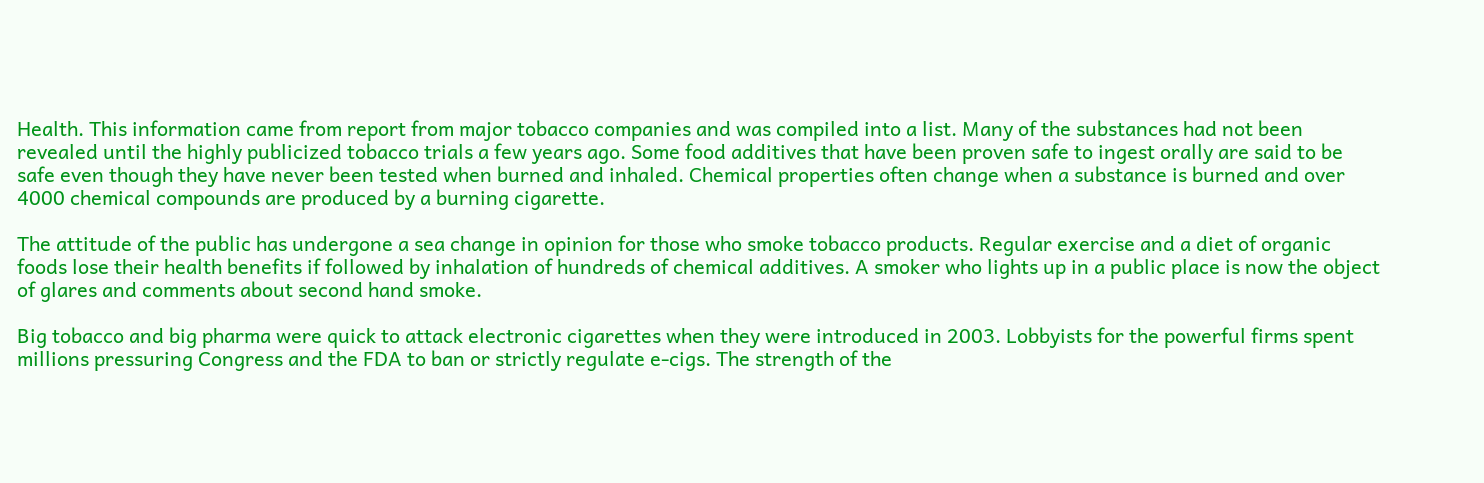Health. This information came from report from major tobacco companies and was compiled into a list. Many of the substances had not been revealed until the highly publicized tobacco trials a few years ago. Some food additives that have been proven safe to ingest orally are said to be safe even though they have never been tested when burned and inhaled. Chemical properties often change when a substance is burned and over 4000 chemical compounds are produced by a burning cigarette.

The attitude of the public has undergone a sea change in opinion for those who smoke tobacco products. Regular exercise and a diet of organic foods lose their health benefits if followed by inhalation of hundreds of chemical additives. A smoker who lights up in a public place is now the object of glares and comments about second hand smoke.

Big tobacco and big pharma were quick to attack electronic cigarettes when they were introduced in 2003. Lobbyists for the powerful firms spent millions pressuring Congress and the FDA to ban or strictly regulate e-cigs. The strength of the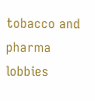tobacco and pharma lobbies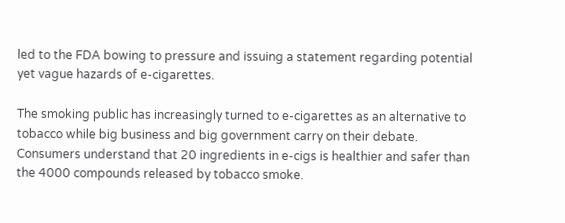led to the FDA bowing to pressure and issuing a statement regarding potential yet vague hazards of e-cigarettes.

The smoking public has increasingly turned to e-cigarettes as an alternative to tobacco while big business and big government carry on their debate. Consumers understand that 20 ingredients in e-cigs is healthier and safer than the 4000 compounds released by tobacco smoke.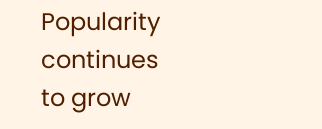Popularity continues to grow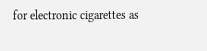for electronic cigarettes as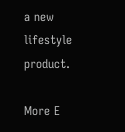a new lifestyle product.

More E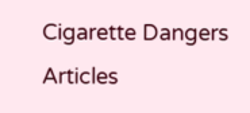Cigarette Dangers Articles